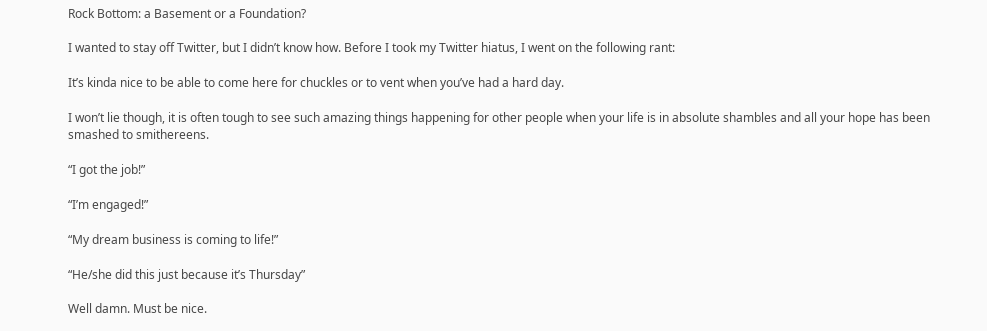Rock Bottom: a Basement or a Foundation?

I wanted to stay off Twitter, but I didn’t know how. Before I took my Twitter hiatus, I went on the following rant:

It’s kinda nice to be able to come here for chuckles or to vent when you’ve had a hard day.

I won’t lie though, it is often tough to see such amazing things happening for other people when your life is in absolute shambles and all your hope has been smashed to smithereens.

“I got the job!”

“I’m engaged!”

“My dream business is coming to life!”

“He/she did this just because it’s Thursday”

Well damn. Must be nice.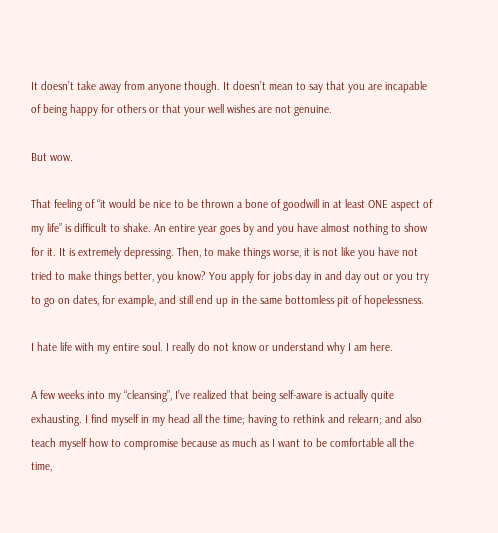It doesn’t take away from anyone though. It doesn’t mean to say that you are incapable of being happy for others or that your well wishes are not genuine.

But wow.

That feeling of “it would be nice to be thrown a bone of goodwill in at least ONE aspect of my life” is difficult to shake. An entire year goes by and you have almost nothing to show for it. It is extremely depressing. Then, to make things worse, it is not like you have not tried to make things better, you know? You apply for jobs day in and day out or you try to go on dates, for example, and still end up in the same bottomless pit of hopelessness.

I hate life with my entire soul. I really do not know or understand why I am here.

A few weeks into my “cleansing”, I’ve realized that being self-aware is actually quite exhausting. I find myself in my head all the time; having to rethink and relearn; and also teach myself how to compromise because as much as I want to be comfortable all the time,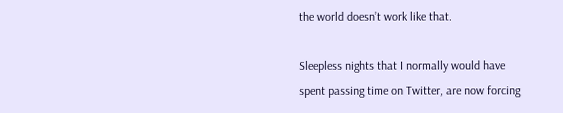the world doesn’t work like that.

Sleepless nights that I normally would have spent passing time on Twitter, are now forcing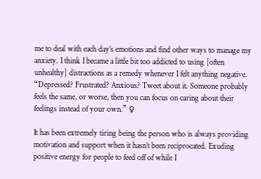me to deal with each day’s emotions and find other ways to manage my anxiety. I think I became a little bit too addicted to using [often unhealthy] distractions as a remedy whenever I felt anything negative. “Depressed? Frustrated? Anxious? Tweet about it. Someone probably feels the same, or worse, then you can focus on caring about their feelings instead of your own.” ♀

It has been extremely tiring being the person who is always providing motivation and support when it hasn’t been reciprocated. Exuding positive energy for people to feed off of while I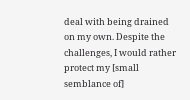deal with being drained on my own. Despite the challenges, I would rather protect my [small semblance of]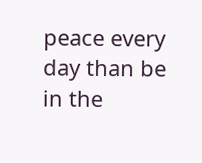peace every day than be in the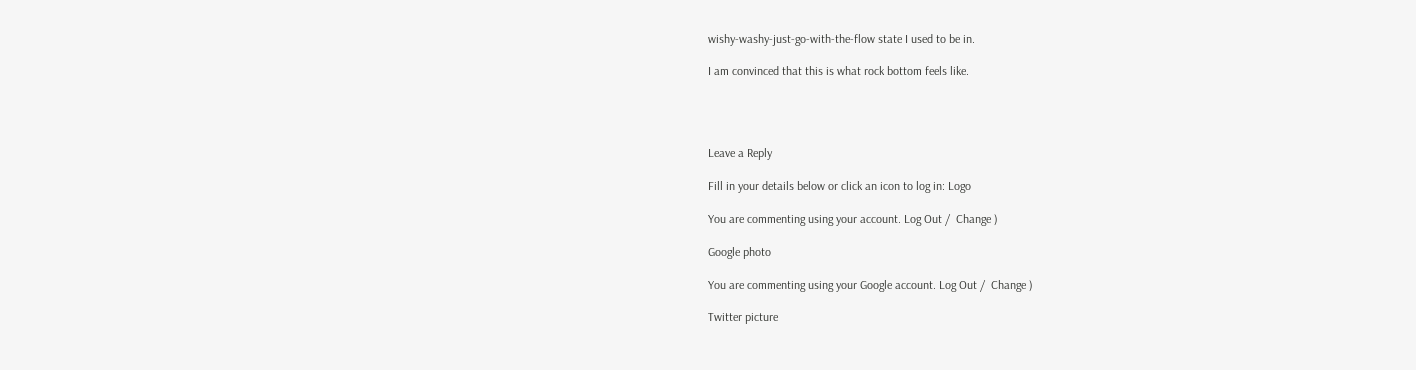wishy-washy-just-go-with-the-flow state I used to be in.

I am convinced that this is what rock bottom feels like.




Leave a Reply

Fill in your details below or click an icon to log in: Logo

You are commenting using your account. Log Out /  Change )

Google photo

You are commenting using your Google account. Log Out /  Change )

Twitter picture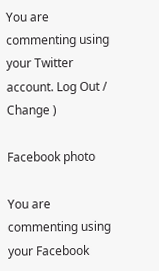You are commenting using your Twitter account. Log Out /  Change )

Facebook photo

You are commenting using your Facebook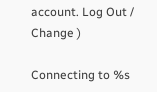account. Log Out /  Change )

Connecting to %s